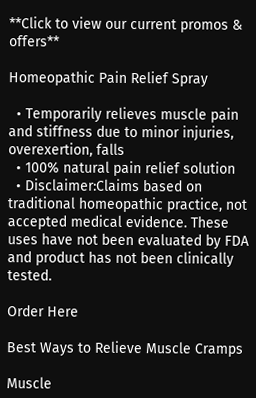**Click to view our current promos & offers**

Homeopathic Pain Relief Spray

  • Temporarily relieves muscle pain and stiffness due to minor injuries, overexertion, falls
  • 100% natural pain relief solution
  • Disclaimer:Claims based on traditional homeopathic practice, not accepted medical evidence. These uses have not been evaluated by FDA and product has not been clinically tested.

Order Here

Best Ways to Relieve Muscle Cramps

Muscle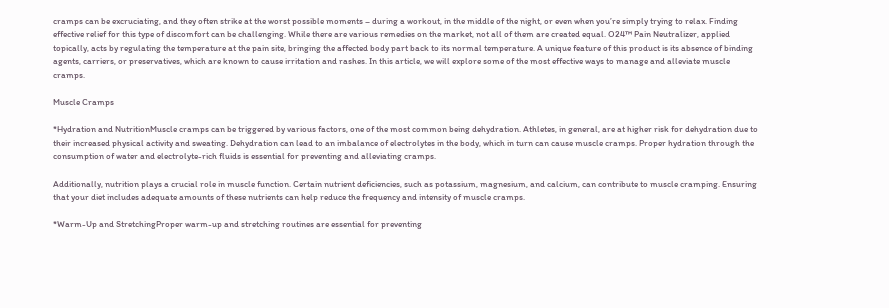cramps can be excruciating, and they often strike at the worst possible moments – during a workout, in the middle of the night, or even when you’re simply trying to relax. Finding effective relief for this type of discomfort can be challenging. While there are various remedies on the market, not all of them are created equal. O24™ Pain Neutralizer, applied topically, acts by regulating the temperature at the pain site, bringing the affected body part back to its normal temperature. A unique feature of this product is its absence of binding agents, carriers, or preservatives, which are known to cause irritation and rashes. In this article, we will explore some of the most effective ways to manage and alleviate muscle cramps.

Muscle Cramps

*Hydration and NutritionMuscle cramps can be triggered by various factors, one of the most common being dehydration. Athletes, in general, are at higher risk for dehydration due to their increased physical activity and sweating. Dehydration can lead to an imbalance of electrolytes in the body, which in turn can cause muscle cramps. Proper hydration through the consumption of water and electrolyte-rich fluids is essential for preventing and alleviating cramps.

Additionally, nutrition plays a crucial role in muscle function. Certain nutrient deficiencies, such as potassium, magnesium, and calcium, can contribute to muscle cramping. Ensuring that your diet includes adequate amounts of these nutrients can help reduce the frequency and intensity of muscle cramps.

*Warm-Up and StretchingProper warm-up and stretching routines are essential for preventing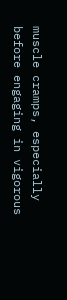muscle cramps, especially before engaging in vigorous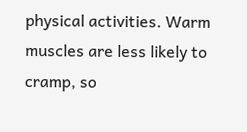physical activities. Warm muscles are less likely to cramp, so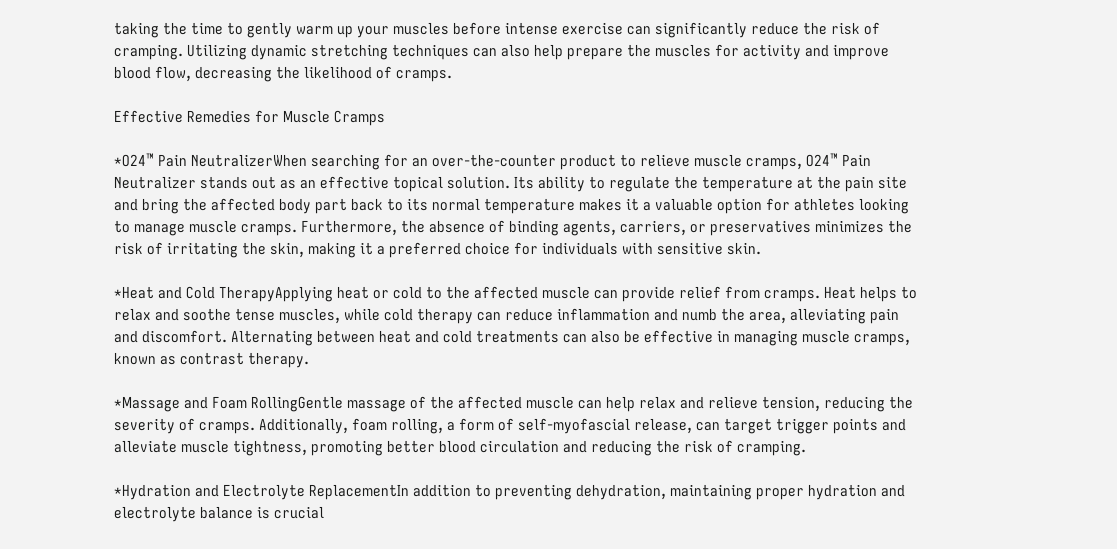taking the time to gently warm up your muscles before intense exercise can significantly reduce the risk of cramping. Utilizing dynamic stretching techniques can also help prepare the muscles for activity and improve blood flow, decreasing the likelihood of cramps.

Effective Remedies for Muscle Cramps

*O24™ Pain NeutralizerWhen searching for an over-the-counter product to relieve muscle cramps, O24™ Pain Neutralizer stands out as an effective topical solution. Its ability to regulate the temperature at the pain site and bring the affected body part back to its normal temperature makes it a valuable option for athletes looking to manage muscle cramps. Furthermore, the absence of binding agents, carriers, or preservatives minimizes the risk of irritating the skin, making it a preferred choice for individuals with sensitive skin.

*Heat and Cold TherapyApplying heat or cold to the affected muscle can provide relief from cramps. Heat helps to relax and soothe tense muscles, while cold therapy can reduce inflammation and numb the area, alleviating pain and discomfort. Alternating between heat and cold treatments can also be effective in managing muscle cramps, known as contrast therapy.

*Massage and Foam RollingGentle massage of the affected muscle can help relax and relieve tension, reducing the severity of cramps. Additionally, foam rolling, a form of self-myofascial release, can target trigger points and alleviate muscle tightness, promoting better blood circulation and reducing the risk of cramping.

*Hydration and Electrolyte ReplacementIn addition to preventing dehydration, maintaining proper hydration and electrolyte balance is crucial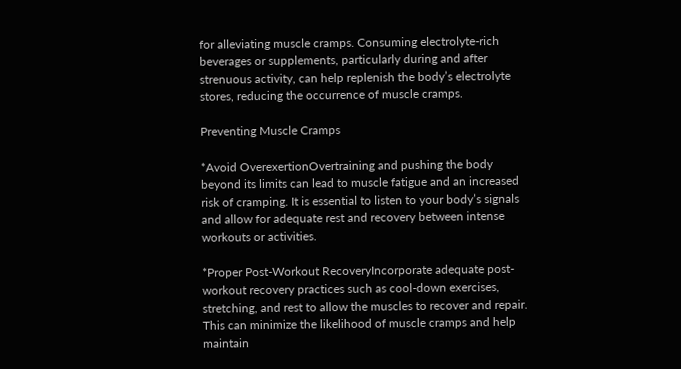for alleviating muscle cramps. Consuming electrolyte-rich beverages or supplements, particularly during and after strenuous activity, can help replenish the body’s electrolyte stores, reducing the occurrence of muscle cramps.

Preventing Muscle Cramps

*Avoid OverexertionOvertraining and pushing the body beyond its limits can lead to muscle fatigue and an increased risk of cramping. It is essential to listen to your body’s signals and allow for adequate rest and recovery between intense workouts or activities.

*Proper Post-Workout RecoveryIncorporate adequate post-workout recovery practices such as cool-down exercises, stretching, and rest to allow the muscles to recover and repair. This can minimize the likelihood of muscle cramps and help maintain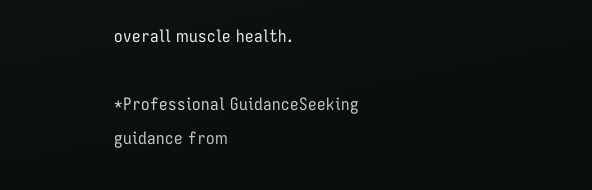overall muscle health.

*Professional GuidanceSeeking guidance from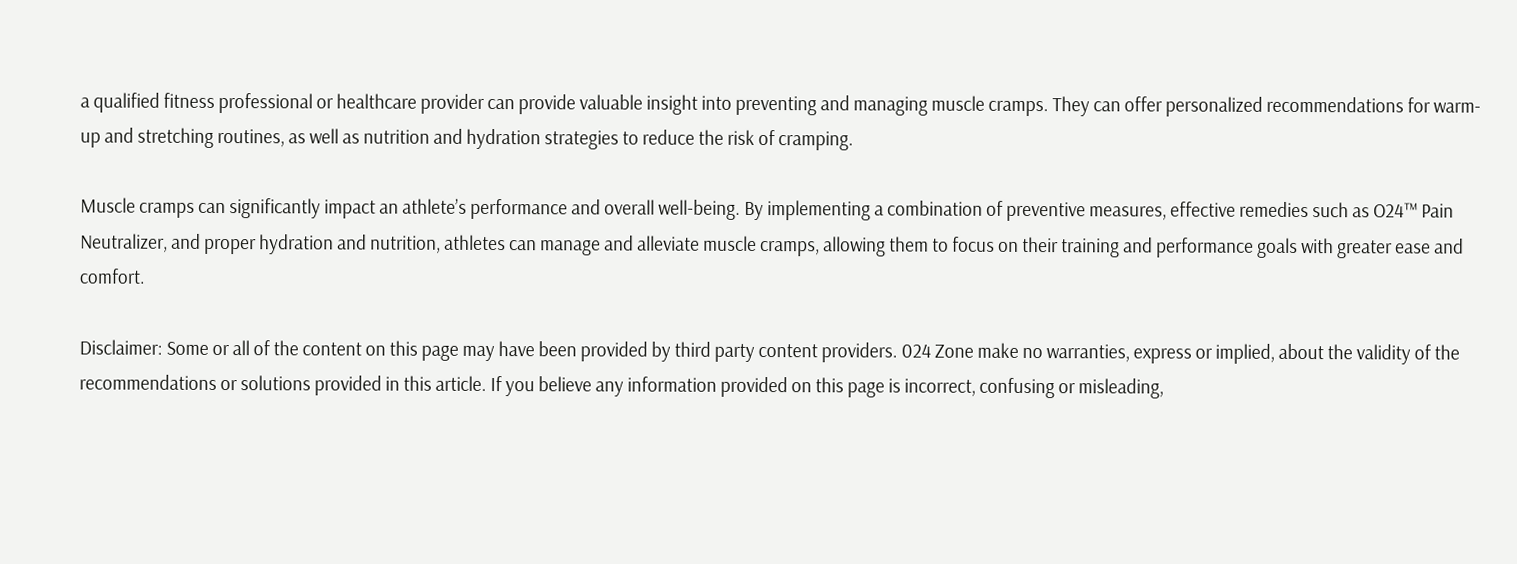a qualified fitness professional or healthcare provider can provide valuable insight into preventing and managing muscle cramps. They can offer personalized recommendations for warm-up and stretching routines, as well as nutrition and hydration strategies to reduce the risk of cramping.

Muscle cramps can significantly impact an athlete’s performance and overall well-being. By implementing a combination of preventive measures, effective remedies such as O24™ Pain Neutralizer, and proper hydration and nutrition, athletes can manage and alleviate muscle cramps, allowing them to focus on their training and performance goals with greater ease and comfort.

Disclaimer: Some or all of the content on this page may have been provided by third party content providers. 024 Zone make no warranties, express or implied, about the validity of the recommendations or solutions provided in this article. If you believe any information provided on this page is incorrect, confusing or misleading,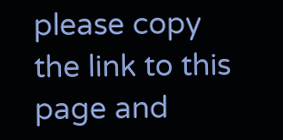please copy the link to this page and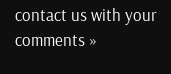contact us with your comments »